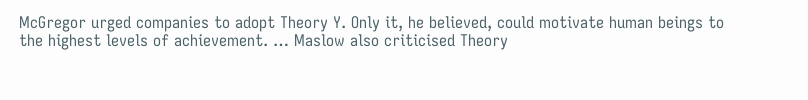McGregor urged companies to adopt Theory Y. Only it, he believed, could motivate human beings to the highest levels of achievement. … Maslow also criticised Theory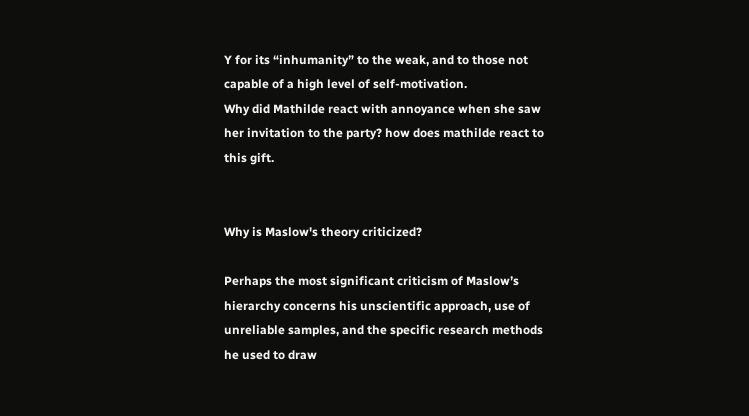Y for its “inhumanity” to the weak, and to those not capable of a high level of self-motivation.
Why did Mathilde react with annoyance when she saw her invitation to the party? how does mathilde react to this gift.


Why is Maslow's theory criticized?

Perhaps the most significant criticism of Maslow’s hierarchy concerns his unscientific approach, use of unreliable samples, and the specific research methods he used to draw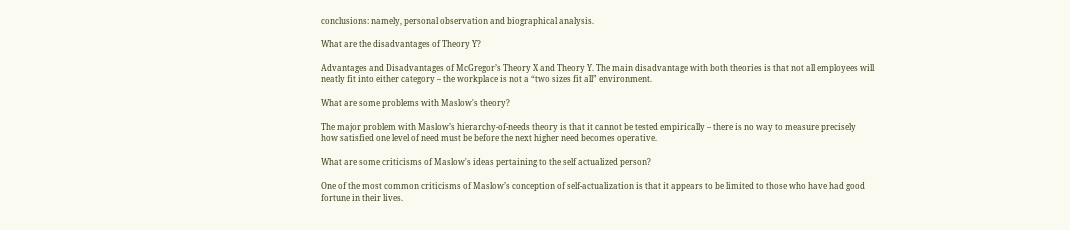conclusions: namely, personal observation and biographical analysis.

What are the disadvantages of Theory Y?

Advantages and Disadvantages of McGregor’s Theory X and Theory Y. The main disadvantage with both theories is that not all employees will neatly fit into either category – the workplace is not a “two sizes fit all” environment.

What are some problems with Maslow's theory?

The major problem with Maslow’s hierarchy-of-needs theory is that it cannot be tested empirically – there is no way to measure precisely how satisfied one level of need must be before the next higher need becomes operative.

What are some criticisms of Maslow's ideas pertaining to the self actualized person?

One of the most common criticisms of Maslow’s conception of self-actualization is that it appears to be limited to those who have had good fortune in their lives.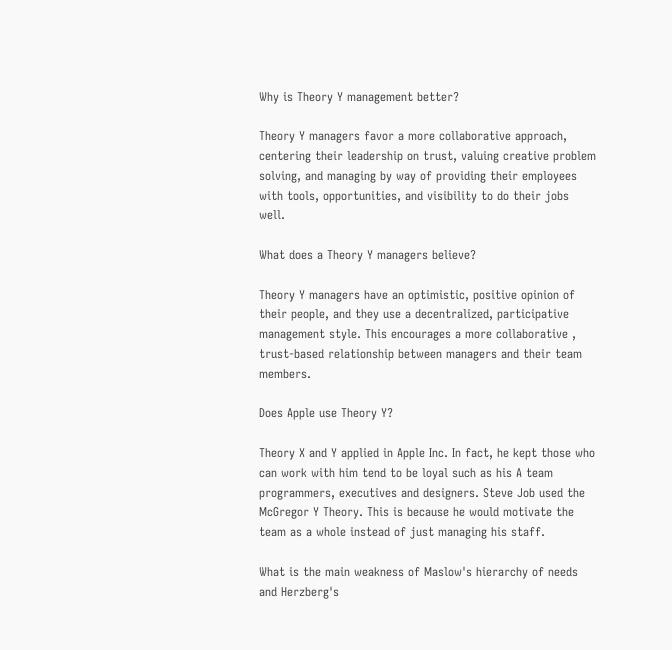Why is Theory Y management better?

Theory Y managers favor a more collaborative approach, centering their leadership on trust, valuing creative problem solving, and managing by way of providing their employees with tools, opportunities, and visibility to do their jobs well.

What does a Theory Y managers believe?

Theory Y managers have an optimistic, positive opinion of their people, and they use a decentralized, participative management style. This encourages a more collaborative , trust-based relationship between managers and their team members.

Does Apple use Theory Y?

Theory X and Y applied in Apple Inc. In fact, he kept those who can work with him tend to be loyal such as his A team programmers, executives and designers. Steve Job used the McGregor Y Theory. This is because he would motivate the team as a whole instead of just managing his staff.

What is the main weakness of Maslow's hierarchy of needs and Herzberg's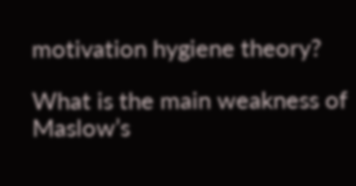motivation hygiene theory?

What is the main weakness of Maslow’s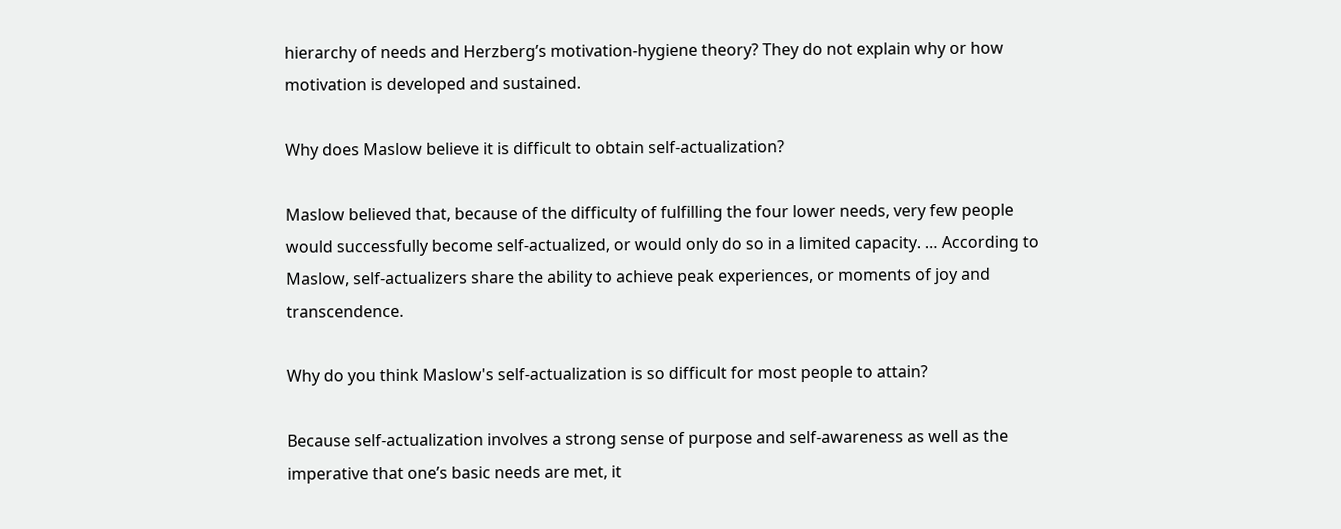hierarchy of needs and Herzberg’s motivation-hygiene theory? They do not explain why or how motivation is developed and sustained.

Why does Maslow believe it is difficult to obtain self-actualization?

Maslow believed that, because of the difficulty of fulfilling the four lower needs, very few people would successfully become self-actualized, or would only do so in a limited capacity. … According to Maslow, self-actualizers share the ability to achieve peak experiences, or moments of joy and transcendence.

Why do you think Maslow's self-actualization is so difficult for most people to attain?

Because self-actualization involves a strong sense of purpose and self-awareness as well as the imperative that one’s basic needs are met, it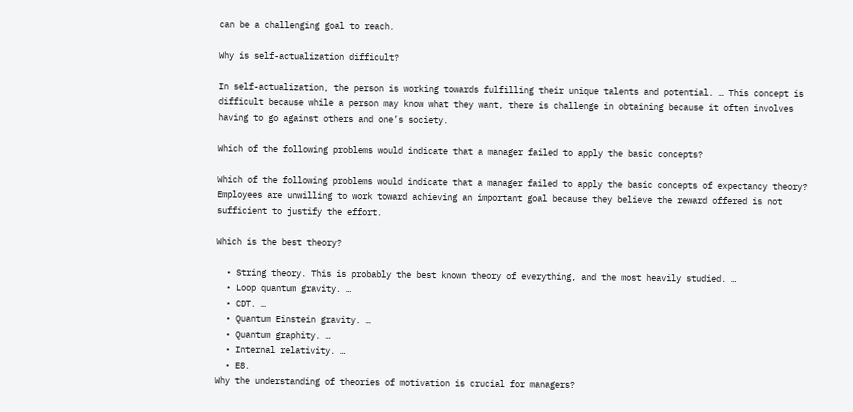can be a challenging goal to reach.

Why is self-actualization difficult?

In self-actualization, the person is working towards fulfilling their unique talents and potential. … This concept is difficult because while a person may know what they want, there is challenge in obtaining because it often involves having to go against others and one’s society.

Which of the following problems would indicate that a manager failed to apply the basic concepts?

Which of the following problems would indicate that a manager failed to apply the basic concepts of expectancy theory? Employees are unwilling to work toward achieving an important goal because they believe the reward offered is not sufficient to justify the effort.

Which is the best theory?

  • String theory. This is probably the best known theory of everything, and the most heavily studied. …
  • Loop quantum gravity. …
  • CDT. …
  • Quantum Einstein gravity. …
  • Quantum graphity. …
  • Internal relativity. …
  • E8.
Why the understanding of theories of motivation is crucial for managers?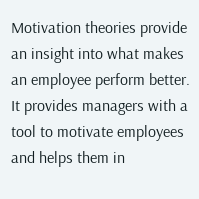Motivation theories provide an insight into what makes an employee perform better. It provides managers with a tool to motivate employees and helps them in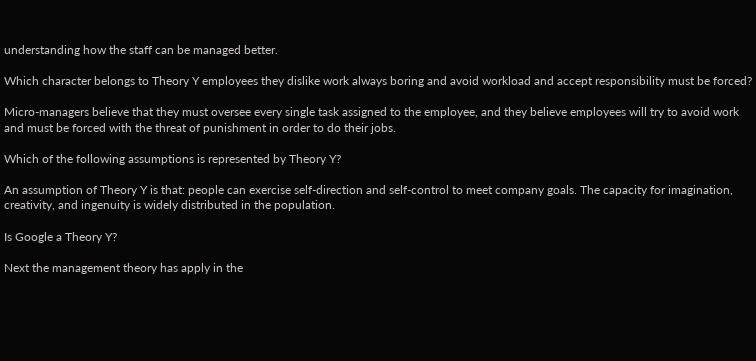understanding how the staff can be managed better.

Which character belongs to Theory Y employees they dislike work always boring and avoid workload and accept responsibility must be forced?

Micro-managers believe that they must oversee every single task assigned to the employee, and they believe employees will try to avoid work and must be forced with the threat of punishment in order to do their jobs.

Which of the following assumptions is represented by Theory Y?

An assumption of Theory Y is that: people can exercise self-direction and self-control to meet company goals. The capacity for imagination, creativity, and ingenuity is widely distributed in the population.

Is Google a Theory Y?

Next the management theory has apply in the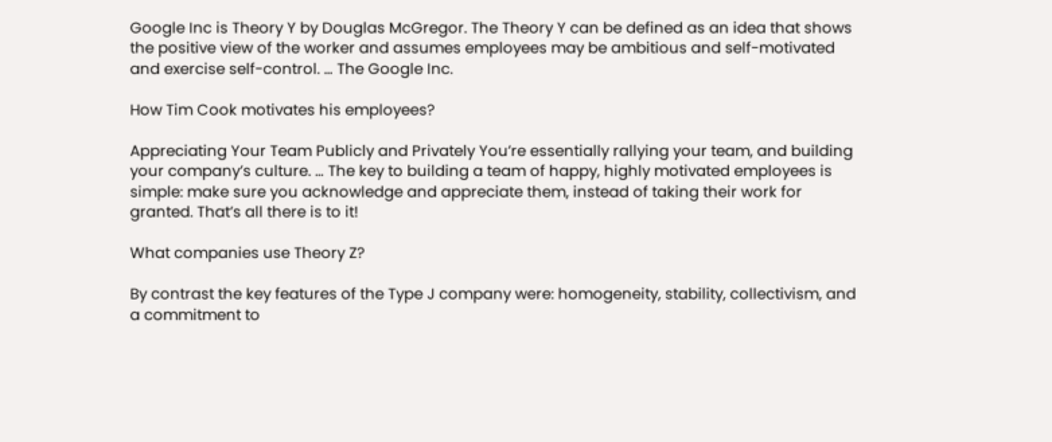Google Inc is Theory Y by Douglas McGregor. The Theory Y can be defined as an idea that shows the positive view of the worker and assumes employees may be ambitious and self-motivated and exercise self-control. … The Google Inc.

How Tim Cook motivates his employees?

Appreciating Your Team Publicly and Privately You’re essentially rallying your team, and building your company’s culture. … The key to building a team of happy, highly motivated employees is simple: make sure you acknowledge and appreciate them, instead of taking their work for granted. That’s all there is to it!

What companies use Theory Z?

By contrast the key features of the Type J company were: homogeneity, stability, collectivism, and a commitment to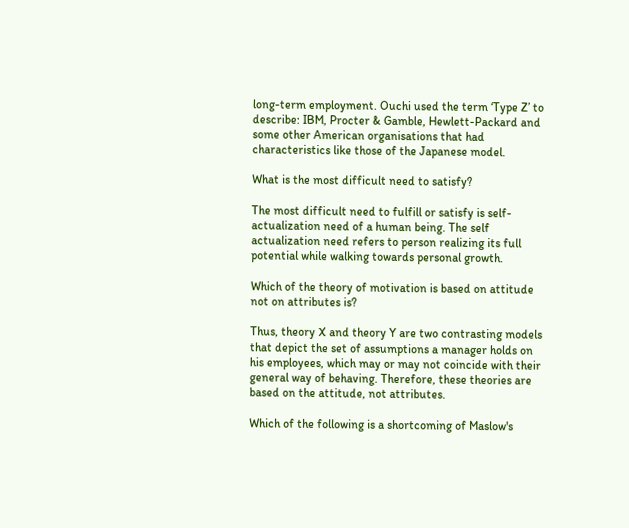long-term employment. Ouchi used the term ‘Type Z’ to describe: IBM, Procter & Gamble, Hewlett-Packard and some other American organisations that had characteristics like those of the Japanese model.

What is the most difficult need to satisfy?

The most difficult need to fulfill or satisfy is self-actualization need of a human being. The self actualization need refers to person realizing its full potential while walking towards personal growth.

Which of the theory of motivation is based on attitude not on attributes is?

Thus, theory X and theory Y are two contrasting models that depict the set of assumptions a manager holds on his employees, which may or may not coincide with their general way of behaving. Therefore, these theories are based on the attitude, not attributes.

Which of the following is a shortcoming of Maslow's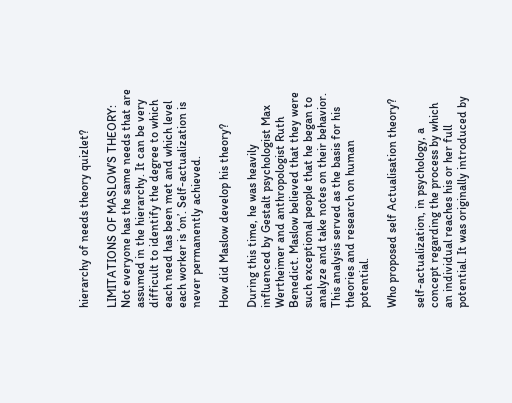hierarchy of needs theory quizlet?

LIMITATIONS OF MASLOW’S THEORY: Not everyone has the same needs that are assumed in the hierarchy. It can be very difficult to identify the degree to which each need has been met and which level each worker is ‘on’. Self-actualization is never permanently achieved.

How did Maslow develop his theory?

During this time, he was heavily influenced by Gestalt psychologist Max Wertheimer and anthropologist Ruth Benedict. Maslow believed that they were such exceptional people that he began to analyze and take notes on their behavior. This analysis served as the basis for his theories and research on human potential.

Who proposed self Actualisation theory?

self-actualization, in psychology, a concept regarding the process by which an individual reaches his or her full potential. It was originally introduced by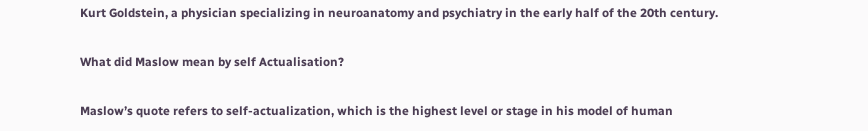Kurt Goldstein, a physician specializing in neuroanatomy and psychiatry in the early half of the 20th century.

What did Maslow mean by self Actualisation?

Maslow’s quote refers to self-actualization, which is the highest level or stage in his model of human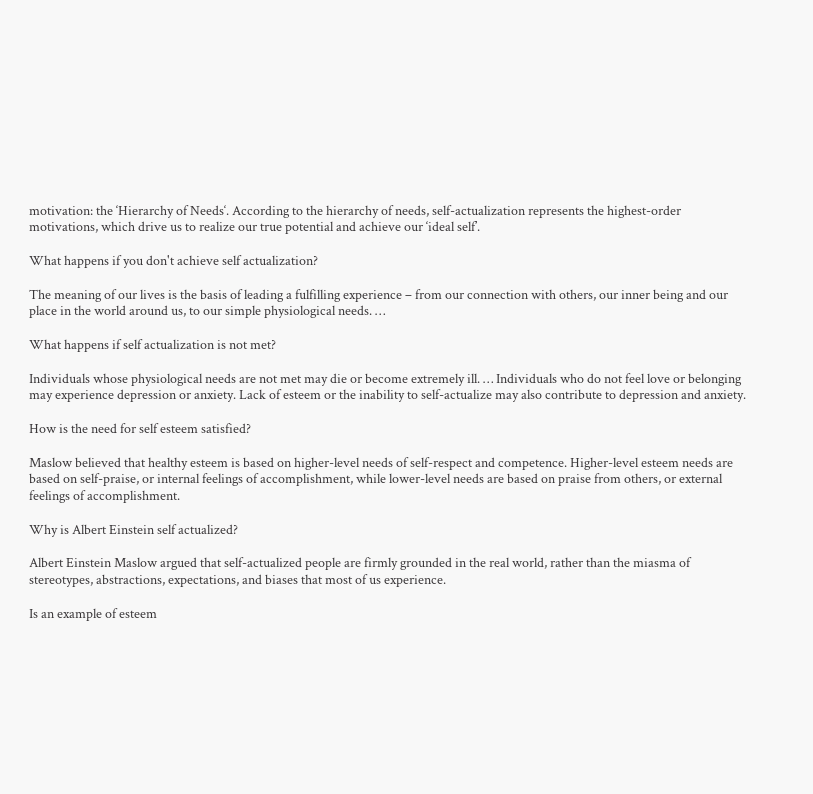motivation: the ‘Hierarchy of Needs‘. According to the hierarchy of needs, self-actualization represents the highest-order motivations, which drive us to realize our true potential and achieve our ‘ideal self’.

What happens if you don't achieve self actualization?

The meaning of our lives is the basis of leading a fulfilling experience – from our connection with others, our inner being and our place in the world around us, to our simple physiological needs. …

What happens if self actualization is not met?

Individuals whose physiological needs are not met may die or become extremely ill. … Individuals who do not feel love or belonging may experience depression or anxiety. Lack of esteem or the inability to self-actualize may also contribute to depression and anxiety.

How is the need for self esteem satisfied?

Maslow believed that healthy esteem is based on higher-level needs of self-respect and competence. Higher-level esteem needs are based on self-praise, or internal feelings of accomplishment, while lower-level needs are based on praise from others, or external feelings of accomplishment.

Why is Albert Einstein self actualized?

Albert Einstein Maslow argued that self-actualized people are firmly grounded in the real world, rather than the miasma of stereotypes, abstractions, expectations, and biases that most of us experience.

Is an example of esteem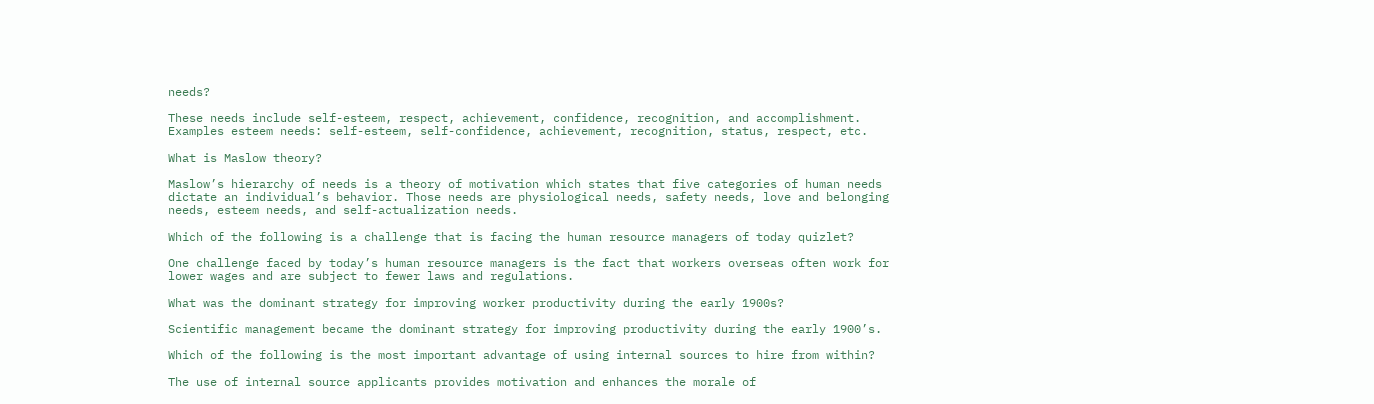needs?

These needs include self-esteem, respect, achievement, confidence, recognition, and accomplishment. Examples esteem needs: self-esteem, self-confidence, achievement, recognition, status, respect, etc.

What is Maslow theory?

Maslow’s hierarchy of needs is a theory of motivation which states that five categories of human needs dictate an individual’s behavior. Those needs are physiological needs, safety needs, love and belonging needs, esteem needs, and self-actualization needs.

Which of the following is a challenge that is facing the human resource managers of today quizlet?

One challenge faced by today’s human resource managers is the fact that workers overseas often work for lower wages and are subject to fewer laws and regulations.

What was the dominant strategy for improving worker productivity during the early 1900s?

Scientific management became the dominant strategy for improving productivity during the early 1900’s.

Which of the following is the most important advantage of using internal sources to hire from within?

The use of internal source applicants provides motivation and enhances the morale of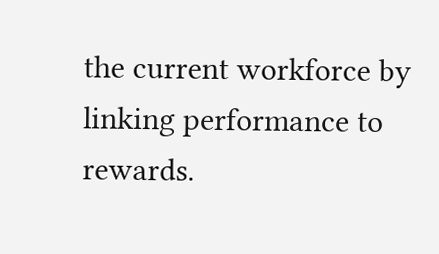the current workforce by linking performance to rewards.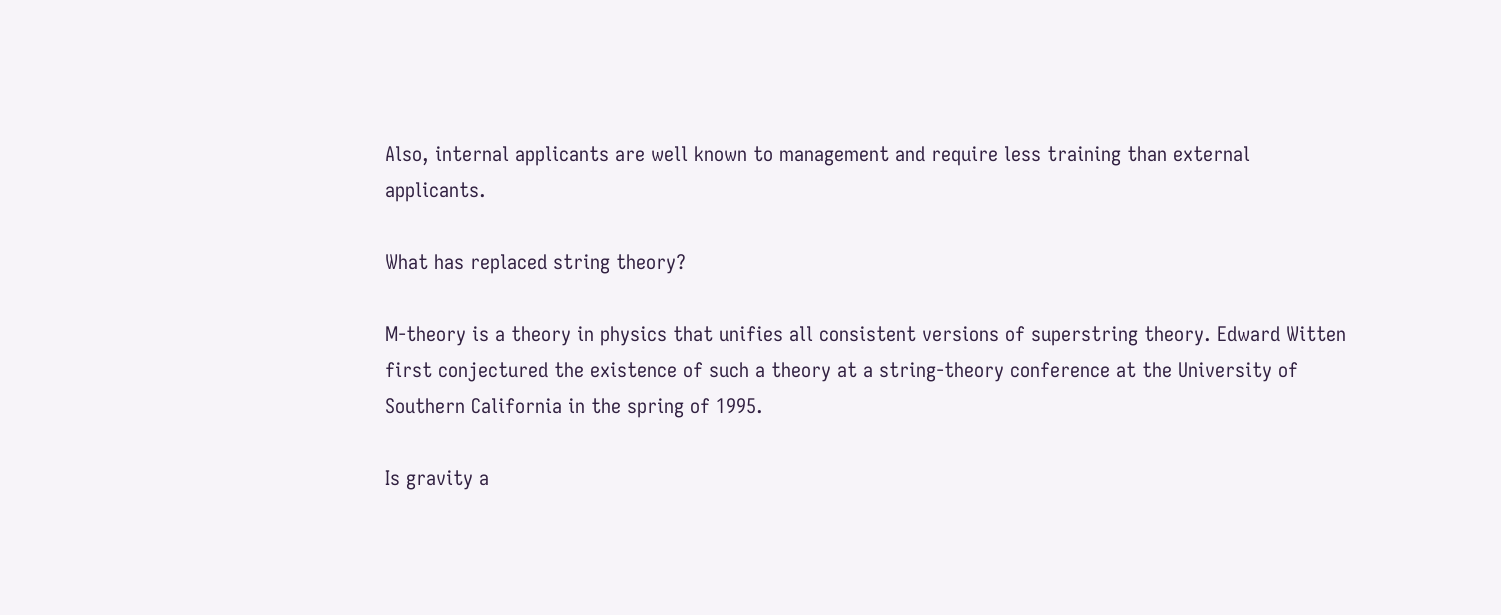Also, internal applicants are well known to management and require less training than external applicants.

What has replaced string theory?

M-theory is a theory in physics that unifies all consistent versions of superstring theory. Edward Witten first conjectured the existence of such a theory at a string-theory conference at the University of Southern California in the spring of 1995.

Is gravity a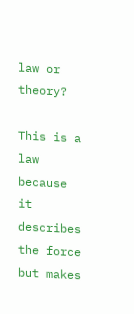law or theory?

This is a law because it describes the force but makes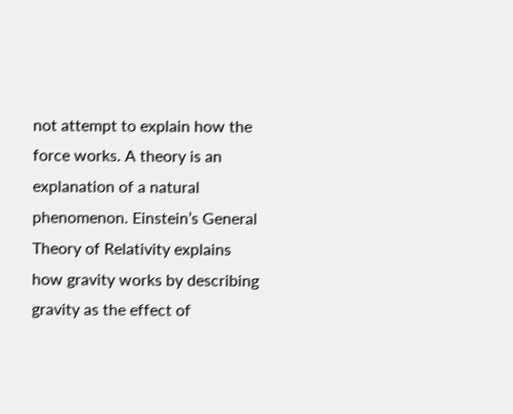not attempt to explain how the force works. A theory is an explanation of a natural phenomenon. Einstein’s General Theory of Relativity explains how gravity works by describing gravity as the effect of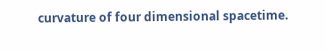curvature of four dimensional spacetime.